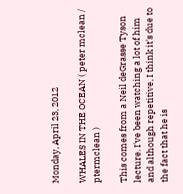Monday, April 23, 2012

WHALES IN THE OCEAN ( peter mclean / ptermclean )

This comes from a Neil deGrasse Tyson lecture. I've been watching a lot of him and although repetitive, I think it's due to the fact that he is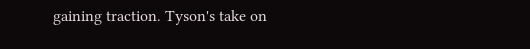gaining traction. Tyson's take on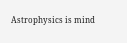Astrophysics is mind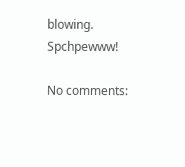blowing. Spchpewww!

No comments: